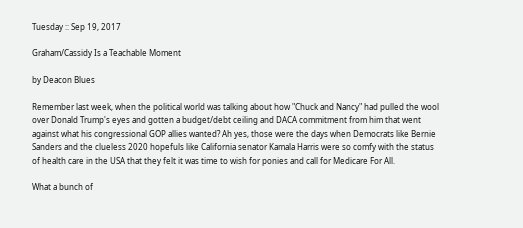Tuesday :: Sep 19, 2017

Graham/Cassidy Is a Teachable Moment

by Deacon Blues

Remember last week, when the political world was talking about how "Chuck and Nancy" had pulled the wool over Donald Trump's eyes and gotten a budget/debt ceiling and DACA commitment from him that went against what his congressional GOP allies wanted? Ah yes, those were the days when Democrats like Bernie Sanders and the clueless 2020 hopefuls like California senator Kamala Harris were so comfy with the status of health care in the USA that they felt it was time to wish for ponies and call for Medicare For All.

What a bunch of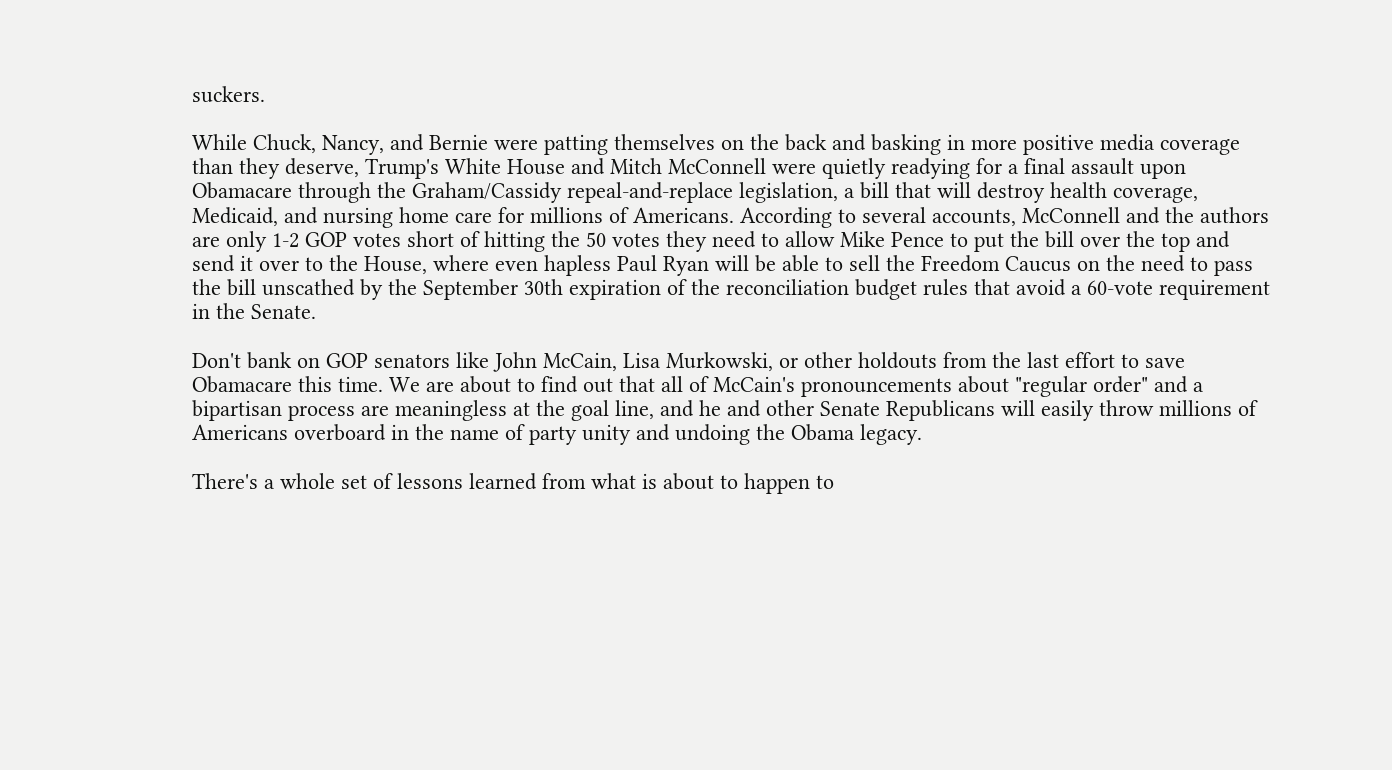suckers.

While Chuck, Nancy, and Bernie were patting themselves on the back and basking in more positive media coverage than they deserve, Trump's White House and Mitch McConnell were quietly readying for a final assault upon Obamacare through the Graham/Cassidy repeal-and-replace legislation, a bill that will destroy health coverage, Medicaid, and nursing home care for millions of Americans. According to several accounts, McConnell and the authors are only 1-2 GOP votes short of hitting the 50 votes they need to allow Mike Pence to put the bill over the top and send it over to the House, where even hapless Paul Ryan will be able to sell the Freedom Caucus on the need to pass the bill unscathed by the September 30th expiration of the reconciliation budget rules that avoid a 60-vote requirement in the Senate.

Don't bank on GOP senators like John McCain, Lisa Murkowski, or other holdouts from the last effort to save Obamacare this time. We are about to find out that all of McCain's pronouncements about "regular order" and a bipartisan process are meaningless at the goal line, and he and other Senate Republicans will easily throw millions of Americans overboard in the name of party unity and undoing the Obama legacy.

There's a whole set of lessons learned from what is about to happen to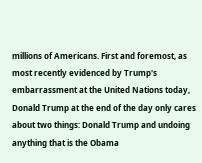millions of Americans. First and foremost, as most recently evidenced by Trump's embarrassment at the United Nations today, Donald Trump at the end of the day only cares about two things: Donald Trump and undoing anything that is the Obama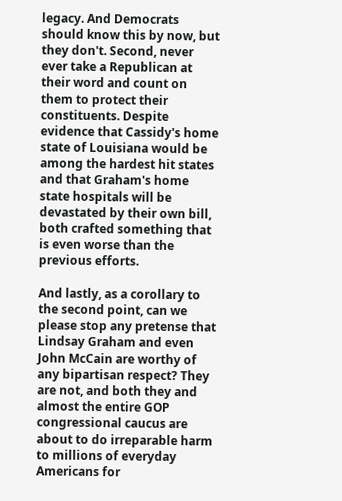legacy. And Democrats should know this by now, but they don't. Second, never ever take a Republican at their word and count on them to protect their constituents. Despite evidence that Cassidy's home state of Louisiana would be among the hardest hit states and that Graham's home state hospitals will be devastated by their own bill, both crafted something that is even worse than the previous efforts.

And lastly, as a corollary to the second point, can we please stop any pretense that Lindsay Graham and even John McCain are worthy of any bipartisan respect? They are not, and both they and almost the entire GOP congressional caucus are about to do irreparable harm to millions of everyday Americans for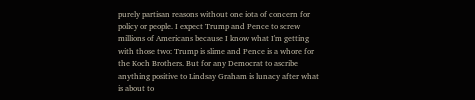purely partisan reasons without one iota of concern for policy or people. I expect Trump and Pence to screw millions of Americans because I know what I'm getting with those two: Trump is slime and Pence is a whore for the Koch Brothers. But for any Democrat to ascribe anything positive to Lindsay Graham is lunacy after what is about to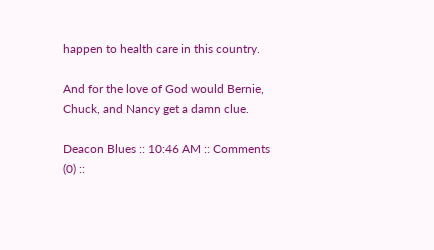happen to health care in this country.

And for the love of God would Bernie, Chuck, and Nancy get a damn clue.

Deacon Blues :: 10:46 AM :: Comments (0) ::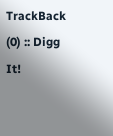TrackBack (0) :: Digg It!